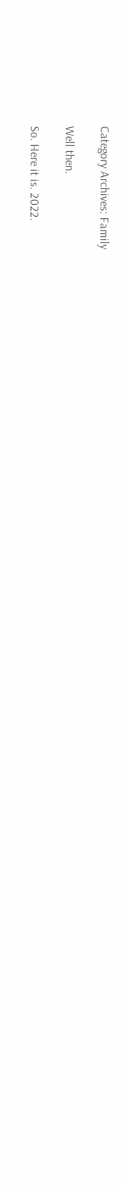Category Archives: Family

Well then.

So. Here it is. 2022.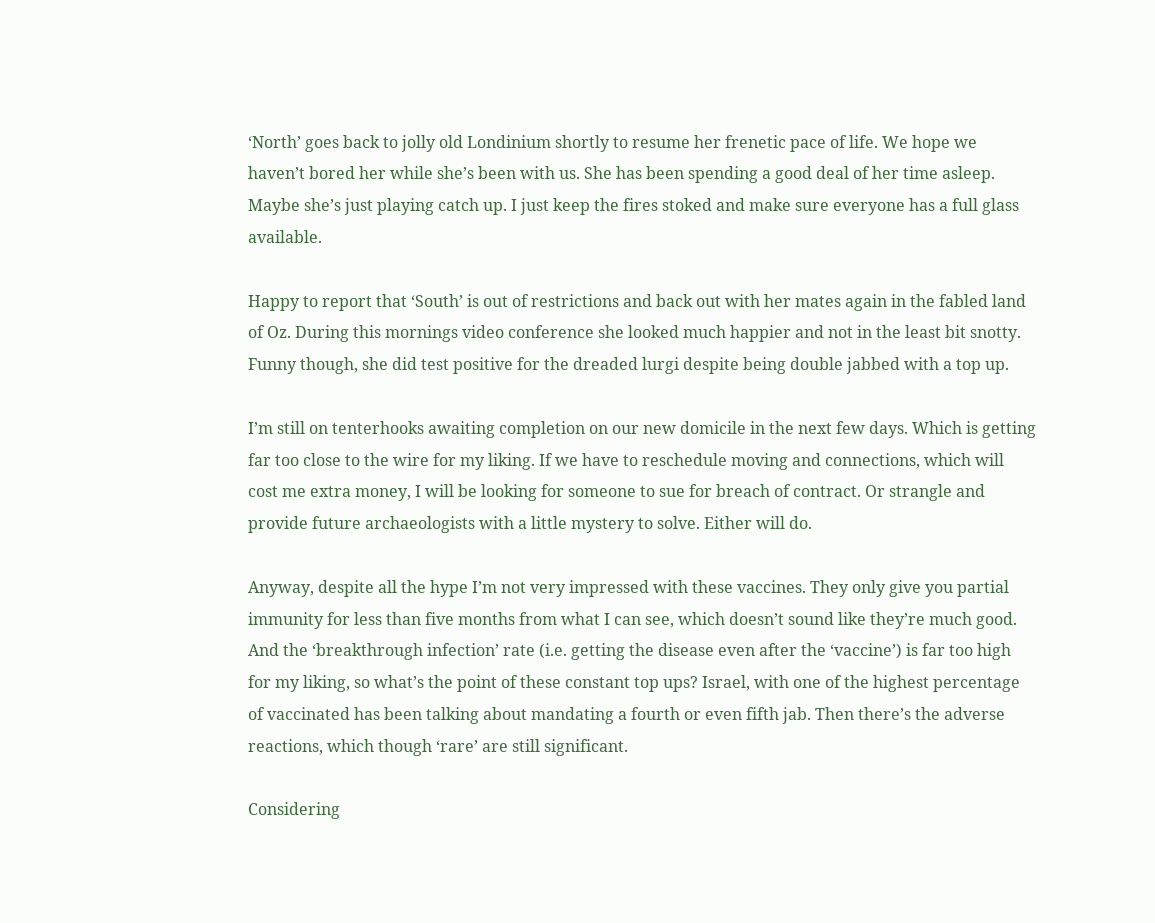‘North’ goes back to jolly old Londinium shortly to resume her frenetic pace of life. We hope we haven’t bored her while she’s been with us. She has been spending a good deal of her time asleep. Maybe she’s just playing catch up. I just keep the fires stoked and make sure everyone has a full glass available.

Happy to report that ‘South’ is out of restrictions and back out with her mates again in the fabled land of Oz. During this mornings video conference she looked much happier and not in the least bit snotty. Funny though, she did test positive for the dreaded lurgi despite being double jabbed with a top up.

I’m still on tenterhooks awaiting completion on our new domicile in the next few days. Which is getting far too close to the wire for my liking. If we have to reschedule moving and connections, which will cost me extra money, I will be looking for someone to sue for breach of contract. Or strangle and provide future archaeologists with a little mystery to solve. Either will do.

Anyway, despite all the hype I’m not very impressed with these vaccines. They only give you partial immunity for less than five months from what I can see, which doesn’t sound like they’re much good. And the ‘breakthrough infection’ rate (i.e. getting the disease even after the ‘vaccine’) is far too high for my liking, so what’s the point of these constant top ups? Israel, with one of the highest percentage of vaccinated has been talking about mandating a fourth or even fifth jab. Then there’s the adverse reactions, which though ‘rare’ are still significant.

Considering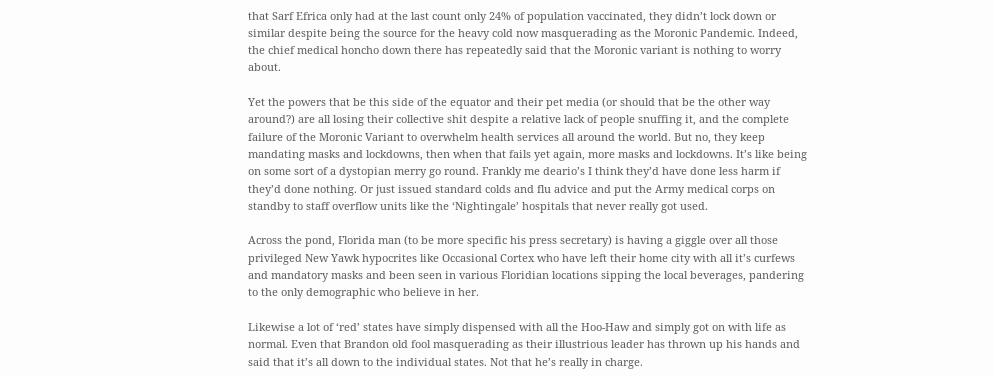that Sarf Efrica only had at the last count only 24% of population vaccinated, they didn’t lock down or similar despite being the source for the heavy cold now masquerading as the Moronic Pandemic. Indeed, the chief medical honcho down there has repeatedly said that the Moronic variant is nothing to worry about.

Yet the powers that be this side of the equator and their pet media (or should that be the other way around?) are all losing their collective shit despite a relative lack of people snuffing it, and the complete failure of the Moronic Variant to overwhelm health services all around the world. But no, they keep mandating masks and lockdowns, then when that fails yet again, more masks and lockdowns. It’s like being on some sort of a dystopian merry go round. Frankly me deario’s I think they’d have done less harm if they’d done nothing. Or just issued standard colds and flu advice and put the Army medical corps on standby to staff overflow units like the ‘Nightingale’ hospitals that never really got used.

Across the pond, Florida man (to be more specific his press secretary) is having a giggle over all those privileged New Yawk hypocrites like Occasional Cortex who have left their home city with all it’s curfews and mandatory masks and been seen in various Floridian locations sipping the local beverages, pandering to the only demographic who believe in her.

Likewise a lot of ‘red’ states have simply dispensed with all the Hoo-Haw and simply got on with life as normal. Even that Brandon old fool masquerading as their illustrious leader has thrown up his hands and said that it’s all down to the individual states. Not that he’s really in charge.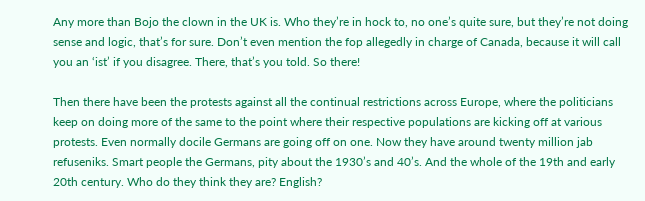Any more than Bojo the clown in the UK is. Who they’re in hock to, no one’s quite sure, but they’re not doing sense and logic, that’s for sure. Don’t even mention the fop allegedly in charge of Canada, because it will call you an ‘ist’ if you disagree. There, that’s you told. So there!

Then there have been the protests against all the continual restrictions across Europe, where the politicians keep on doing more of the same to the point where their respective populations are kicking off at various protests. Even normally docile Germans are going off on one. Now they have around twenty million jab refuseniks. Smart people the Germans, pity about the 1930’s and 40’s. And the whole of the 19th and early 20th century. Who do they think they are? English?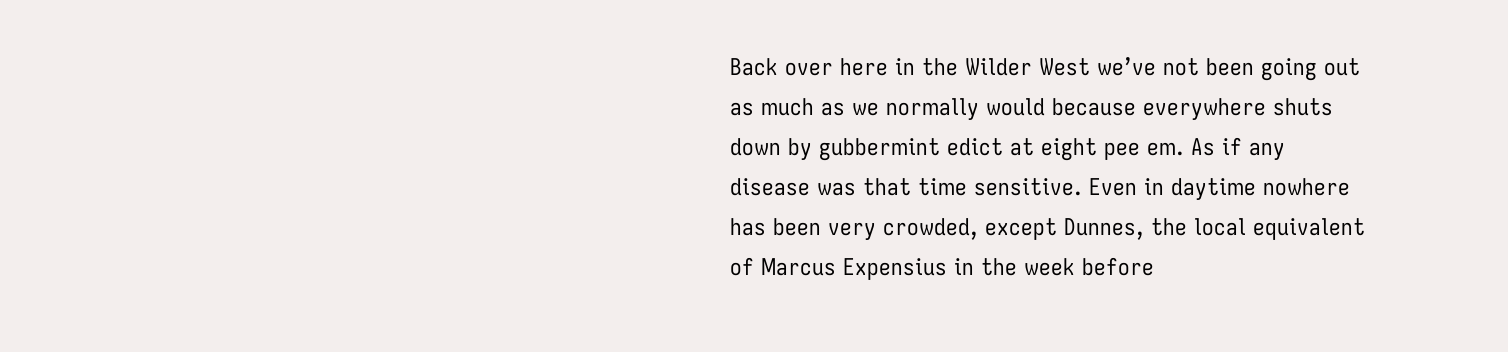Back over here in the Wilder West we’ve not been going out as much as we normally would because everywhere shuts down by gubbermint edict at eight pee em. As if any disease was that time sensitive. Even in daytime nowhere has been very crowded, except Dunnes, the local equivalent of Marcus Expensius in the week before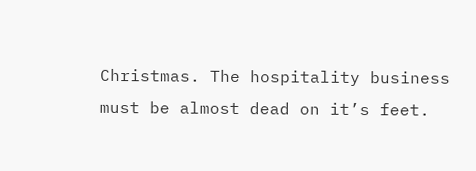Christmas. The hospitality business must be almost dead on it’s feet.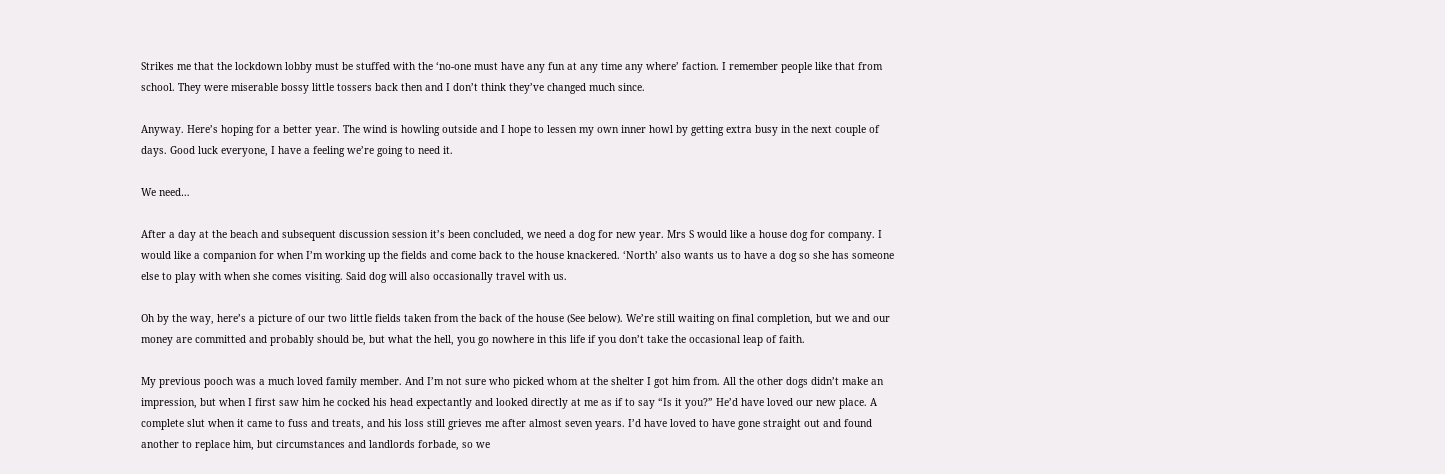Strikes me that the lockdown lobby must be stuffed with the ‘no-one must have any fun at any time any where’ faction. I remember people like that from school. They were miserable bossy little tossers back then and I don’t think they’ve changed much since.

Anyway. Here’s hoping for a better year. The wind is howling outside and I hope to lessen my own inner howl by getting extra busy in the next couple of days. Good luck everyone, I have a feeling we’re going to need it.

We need…

After a day at the beach and subsequent discussion session it’s been concluded, we need a dog for new year. Mrs S would like a house dog for company. I would like a companion for when I’m working up the fields and come back to the house knackered. ‘North’ also wants us to have a dog so she has someone else to play with when she comes visiting. Said dog will also occasionally travel with us.

Oh by the way, here’s a picture of our two little fields taken from the back of the house (See below). We’re still waiting on final completion, but we and our money are committed and probably should be, but what the hell, you go nowhere in this life if you don’t take the occasional leap of faith.

My previous pooch was a much loved family member. And I’m not sure who picked whom at the shelter I got him from. All the other dogs didn’t make an impression, but when I first saw him he cocked his head expectantly and looked directly at me as if to say “Is it you?” He’d have loved our new place. A complete slut when it came to fuss and treats, and his loss still grieves me after almost seven years. I’d have loved to have gone straight out and found another to replace him, but circumstances and landlords forbade, so we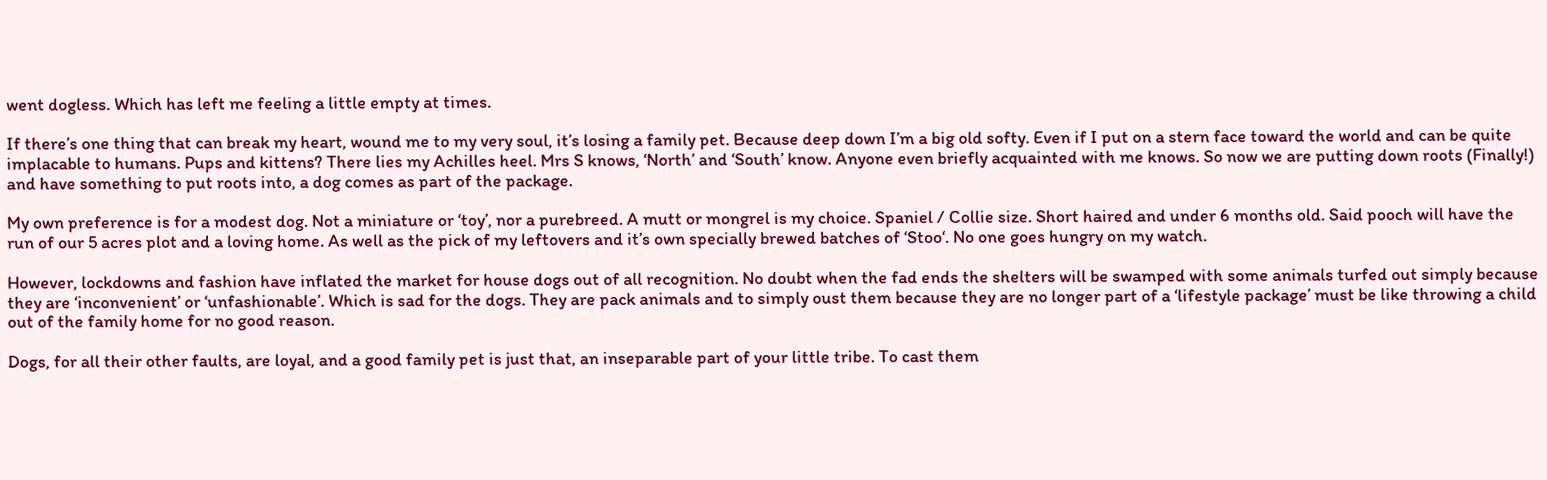went dogless. Which has left me feeling a little empty at times.

If there’s one thing that can break my heart, wound me to my very soul, it’s losing a family pet. Because deep down I’m a big old softy. Even if I put on a stern face toward the world and can be quite implacable to humans. Pups and kittens? There lies my Achilles heel. Mrs S knows, ‘North’ and ‘South’ know. Anyone even briefly acquainted with me knows. So now we are putting down roots (Finally!) and have something to put roots into, a dog comes as part of the package.

My own preference is for a modest dog. Not a miniature or ‘toy’, nor a purebreed. A mutt or mongrel is my choice. Spaniel / Collie size. Short haired and under 6 months old. Said pooch will have the run of our 5 acres plot and a loving home. As well as the pick of my leftovers and it’s own specially brewed batches of ‘Stoo‘. No one goes hungry on my watch.

However, lockdowns and fashion have inflated the market for house dogs out of all recognition. No doubt when the fad ends the shelters will be swamped with some animals turfed out simply because they are ‘inconvenient’ or ‘unfashionable’. Which is sad for the dogs. They are pack animals and to simply oust them because they are no longer part of a ‘lifestyle package’ must be like throwing a child out of the family home for no good reason.

Dogs, for all their other faults, are loyal, and a good family pet is just that, an inseparable part of your little tribe. To cast them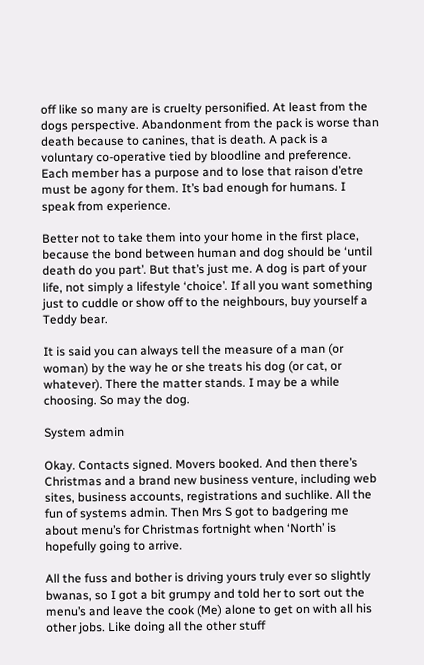off like so many are is cruelty personified. At least from the dogs perspective. Abandonment from the pack is worse than death because to canines, that is death. A pack is a voluntary co-operative tied by bloodline and preference. Each member has a purpose and to lose that raison d’etre must be agony for them. It’s bad enough for humans. I speak from experience.

Better not to take them into your home in the first place, because the bond between human and dog should be ‘until death do you part’. But that’s just me. A dog is part of your life, not simply a lifestyle ‘choice’. If all you want something just to cuddle or show off to the neighbours, buy yourself a Teddy bear.

It is said you can always tell the measure of a man (or woman) by the way he or she treats his dog (or cat, or whatever). There the matter stands. I may be a while choosing. So may the dog.

System admin

Okay. Contacts signed. Movers booked. And then there’s Christmas and a brand new business venture, including web sites, business accounts, registrations and suchlike. All the fun of systems admin. Then Mrs S got to badgering me about menu’s for Christmas fortnight when ‘North’ is hopefully going to arrive.

All the fuss and bother is driving yours truly ever so slightly bwanas, so I got a bit grumpy and told her to sort out the menu’s and leave the cook (Me) alone to get on with all his other jobs. Like doing all the other stuff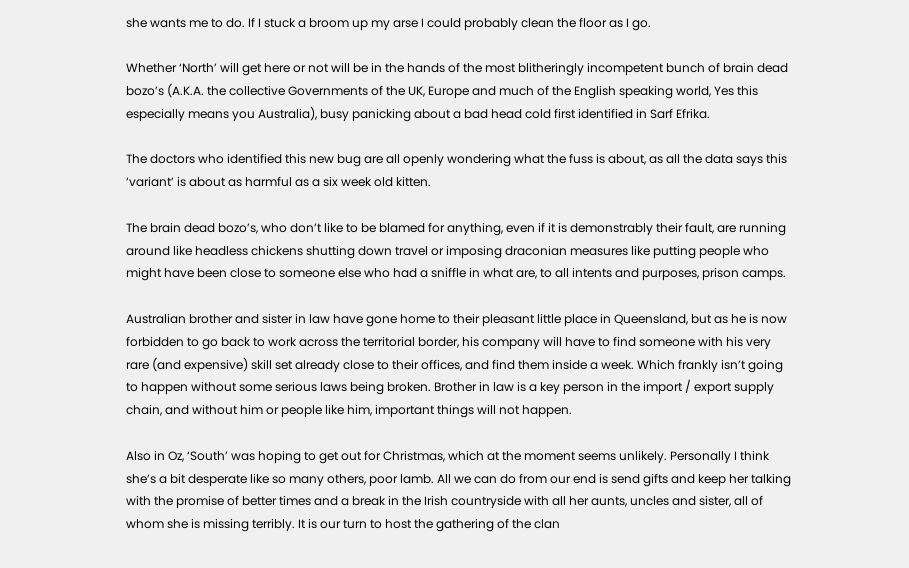she wants me to do. If I stuck a broom up my arse I could probably clean the floor as I go.

Whether ‘North’ will get here or not will be in the hands of the most blitheringly incompetent bunch of brain dead bozo’s (A.K.A. the collective Governments of the UK, Europe and much of the English speaking world, Yes this especially means you Australia), busy panicking about a bad head cold first identified in Sarf Efrika.

The doctors who identified this new bug are all openly wondering what the fuss is about, as all the data says this ‘variant’ is about as harmful as a six week old kitten.

The brain dead bozo’s, who don’t like to be blamed for anything, even if it is demonstrably their fault, are running around like headless chickens shutting down travel or imposing draconian measures like putting people who might have been close to someone else who had a sniffle in what are, to all intents and purposes, prison camps.

Australian brother and sister in law have gone home to their pleasant little place in Queensland, but as he is now forbidden to go back to work across the territorial border, his company will have to find someone with his very rare (and expensive) skill set already close to their offices, and find them inside a week. Which frankly isn’t going to happen without some serious laws being broken. Brother in law is a key person in the import / export supply chain, and without him or people like him, important things will not happen.

Also in Oz, ‘South’ was hoping to get out for Christmas, which at the moment seems unlikely. Personally I think she’s a bit desperate like so many others, poor lamb. All we can do from our end is send gifts and keep her talking with the promise of better times and a break in the Irish countryside with all her aunts, uncles and sister, all of whom she is missing terribly. It is our turn to host the gathering of the clan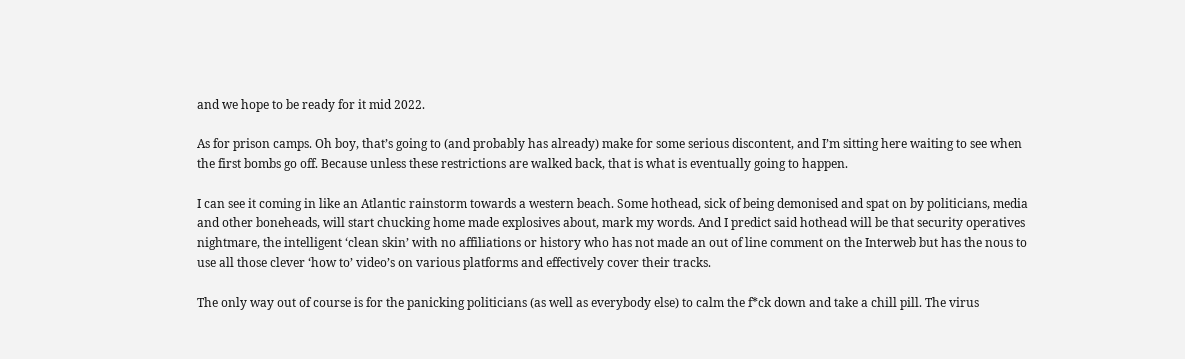and we hope to be ready for it mid 2022.

As for prison camps. Oh boy, that’s going to (and probably has already) make for some serious discontent, and I’m sitting here waiting to see when the first bombs go off. Because unless these restrictions are walked back, that is what is eventually going to happen.

I can see it coming in like an Atlantic rainstorm towards a western beach. Some hothead, sick of being demonised and spat on by politicians, media and other boneheads, will start chucking home made explosives about, mark my words. And I predict said hothead will be that security operatives nightmare, the intelligent ‘clean skin’ with no affiliations or history who has not made an out of line comment on the Interweb but has the nous to use all those clever ‘how to’ video’s on various platforms and effectively cover their tracks.

The only way out of course is for the panicking politicians (as well as everybody else) to calm the f*ck down and take a chill pill. The virus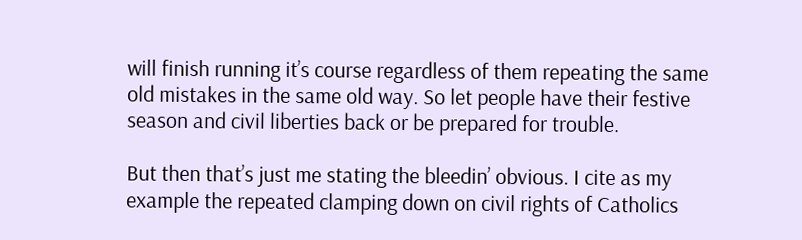will finish running it’s course regardless of them repeating the same old mistakes in the same old way. So let people have their festive season and civil liberties back or be prepared for trouble.

But then that’s just me stating the bleedin’ obvious. I cite as my example the repeated clamping down on civil rights of Catholics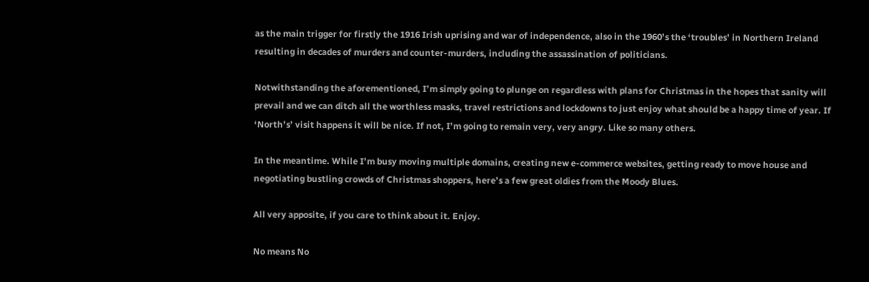as the main trigger for firstly the 1916 Irish uprising and war of independence, also in the 1960’s the ‘troubles’ in Northern Ireland resulting in decades of murders and counter-murders, including the assassination of politicians.

Notwithstanding the aforementioned, I’m simply going to plunge on regardless with plans for Christmas in the hopes that sanity will prevail and we can ditch all the worthless masks, travel restrictions and lockdowns to just enjoy what should be a happy time of year. If ‘North’s’ visit happens it will be nice. If not, I’m going to remain very, very angry. Like so many others.

In the meantime. While I’m busy moving multiple domains, creating new e-commerce websites, getting ready to move house and negotiating bustling crowds of Christmas shoppers, here’s a few great oldies from the Moody Blues.

All very apposite, if you care to think about it. Enjoy.

No means No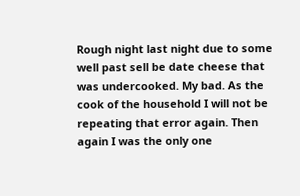Rough night last night due to some well past sell be date cheese that was undercooked. My bad. As the cook of the household I will not be repeating that error again. Then again I was the only one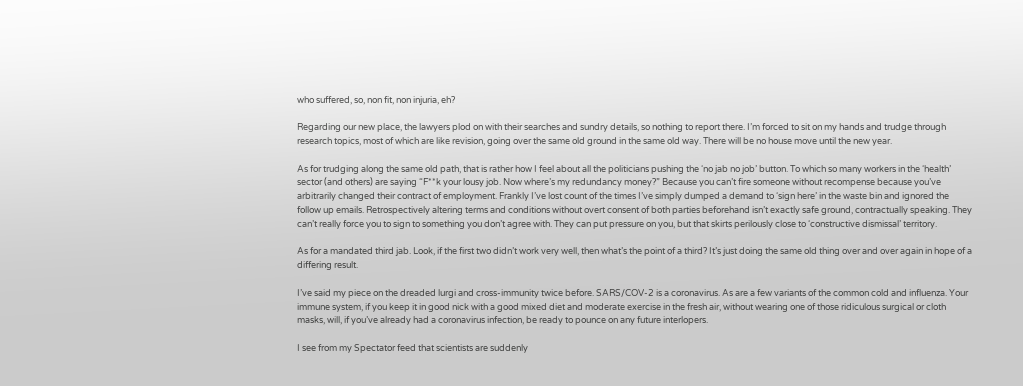who suffered, so, non fit, non injuria, eh?

Regarding our new place, the lawyers plod on with their searches and sundry details, so nothing to report there. I’m forced to sit on my hands and trudge through research topics, most of which are like revision, going over the same old ground in the same old way. There will be no house move until the new year.

As for trudging along the same old path, that is rather how I feel about all the politicians pushing the ‘no jab no job’ button. To which so many workers in the ‘health’ sector (and others) are saying “F**k your lousy job. Now where’s my redundancy money?” Because you can’t fire someone without recompense because you’ve arbitrarily changed their contract of employment. Frankly I’ve lost count of the times I’ve simply dumped a demand to ‘sign here’ in the waste bin and ignored the follow up emails. Retrospectively altering terms and conditions without overt consent of both parties beforehand isn’t exactly safe ground, contractually speaking. They can’t really force you to sign to something you don’t agree with. They can put pressure on you, but that skirts perilously close to ‘constructive dismissal’ territory.

As for a mandated third jab. Look, if the first two didn’t work very well, then what’s the point of a third? It’s just doing the same old thing over and over again in hope of a differing result.

I’ve said my piece on the dreaded lurgi and cross-immunity twice before. SARS/COV-2 is a coronavirus. As are a few variants of the common cold and influenza. Your immune system, if you keep it in good nick with a good mixed diet and moderate exercise in the fresh air, without wearing one of those ridiculous surgical or cloth masks, will, if you’ve already had a coronavirus infection, be ready to pounce on any future interlopers.

I see from my Spectator feed that scientists are suddenly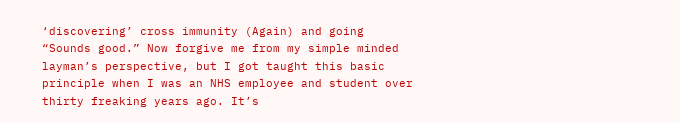‘discovering’ cross immunity (Again) and going “Sounds good.” Now forgive me from my simple minded layman’s perspective, but I got taught this basic principle when I was an NHS employee and student over thirty freaking years ago. It’s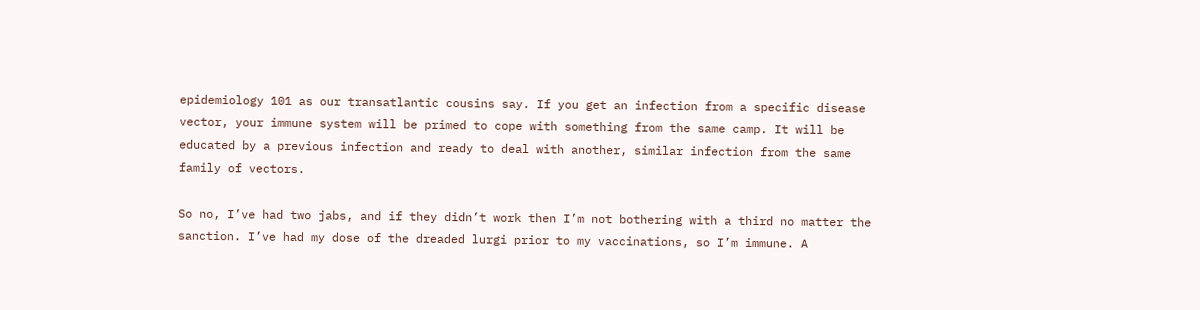epidemiology 101 as our transatlantic cousins say. If you get an infection from a specific disease vector, your immune system will be primed to cope with something from the same camp. It will be educated by a previous infection and ready to deal with another, similar infection from the same family of vectors.

So no, I’ve had two jabs, and if they didn’t work then I’m not bothering with a third no matter the sanction. I’ve had my dose of the dreaded lurgi prior to my vaccinations, so I’m immune. A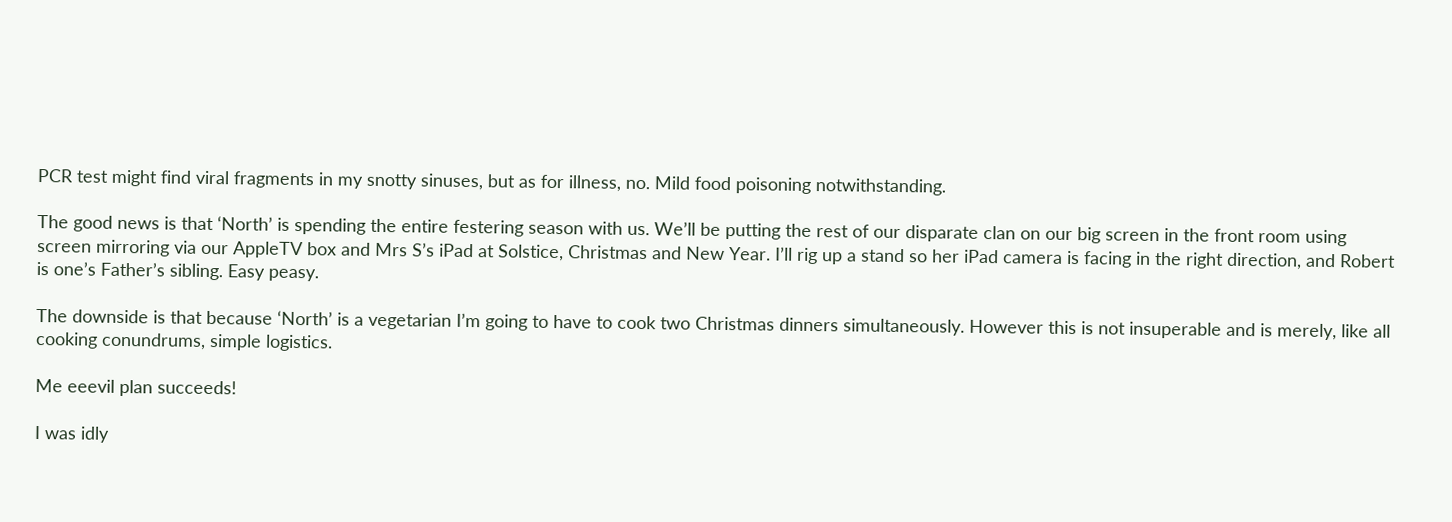PCR test might find viral fragments in my snotty sinuses, but as for illness, no. Mild food poisoning notwithstanding.

The good news is that ‘North’ is spending the entire festering season with us. We’ll be putting the rest of our disparate clan on our big screen in the front room using screen mirroring via our AppleTV box and Mrs S’s iPad at Solstice, Christmas and New Year. I’ll rig up a stand so her iPad camera is facing in the right direction, and Robert is one’s Father’s sibling. Easy peasy.

The downside is that because ‘North’ is a vegetarian I’m going to have to cook two Christmas dinners simultaneously. However this is not insuperable and is merely, like all cooking conundrums, simple logistics.

Me eeevil plan succeeds!

I was idly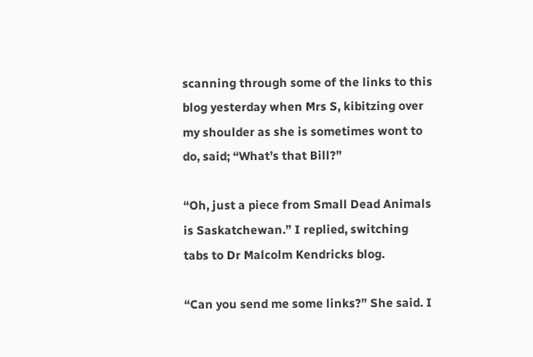scanning through some of the links to this blog yesterday when Mrs S, kibitzing over my shoulder as she is sometimes wont to do, said; “What’s that Bill?”

“Oh, just a piece from Small Dead Animals is Saskatchewan.” I replied, switching tabs to Dr Malcolm Kendricks blog.

“Can you send me some links?” She said. I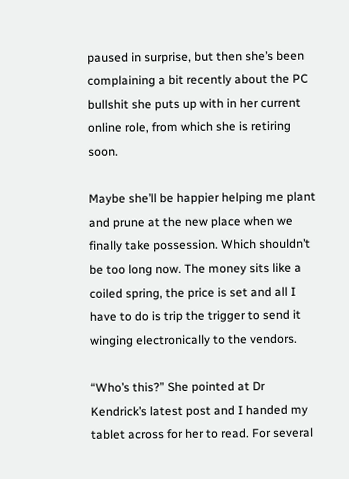paused in surprise, but then she’s been complaining a bit recently about the PC bullshit she puts up with in her current online role, from which she is retiring soon.

Maybe she’ll be happier helping me plant and prune at the new place when we finally take possession. Which shouldn’t be too long now. The money sits like a coiled spring, the price is set and all I have to do is trip the trigger to send it winging electronically to the vendors.

“Who’s this?” She pointed at Dr Kendrick’s latest post and I handed my tablet across for her to read. For several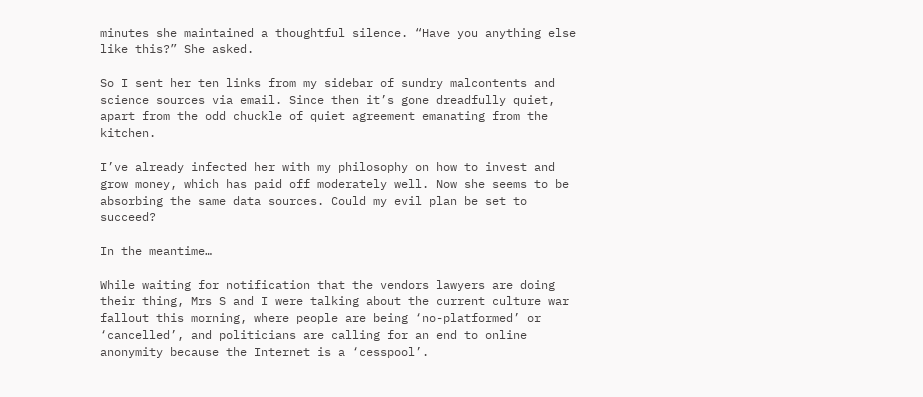minutes she maintained a thoughtful silence. “Have you anything else like this?” She asked.

So I sent her ten links from my sidebar of sundry malcontents and science sources via email. Since then it’s gone dreadfully quiet, apart from the odd chuckle of quiet agreement emanating from the kitchen.

I’ve already infected her with my philosophy on how to invest and grow money, which has paid off moderately well. Now she seems to be absorbing the same data sources. Could my evil plan be set to succeed?

In the meantime…

While waiting for notification that the vendors lawyers are doing their thing, Mrs S and I were talking about the current culture war fallout this morning, where people are being ‘no-platformed’ or ‘cancelled’, and politicians are calling for an end to online anonymity because the Internet is a ‘cesspool’.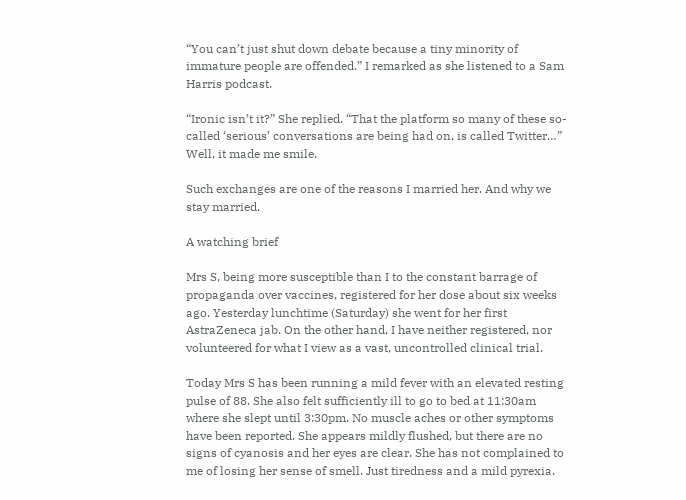“You can’t just shut down debate because a tiny minority of immature people are offended.” I remarked as she listened to a Sam Harris podcast.

“Ironic isn’t it?” She replied. “That the platform so many of these so-called ‘serious’ conversations are being had on, is called Twitter…” Well, it made me smile.

Such exchanges are one of the reasons I married her. And why we stay married.

A watching brief

Mrs S, being more susceptible than I to the constant barrage of propaganda over vaccines, registered for her dose about six weeks ago. Yesterday lunchtime (Saturday) she went for her first AstraZeneca jab. On the other hand, I have neither registered, nor volunteered for what I view as a vast, uncontrolled clinical trial.

Today Mrs S has been running a mild fever with an elevated resting pulse of 88. She also felt sufficiently ill to go to bed at 11:30am where she slept until 3:30pm. No muscle aches or other symptoms have been reported. She appears mildly flushed, but there are no signs of cyanosis and her eyes are clear. She has not complained to me of losing her sense of smell. Just tiredness and a mild pyrexia.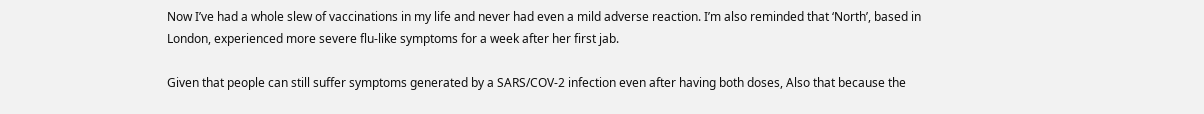Now I’ve had a whole slew of vaccinations in my life and never had even a mild adverse reaction. I’m also reminded that ‘North’, based in London, experienced more severe flu-like symptoms for a week after her first jab.

Given that people can still suffer symptoms generated by a SARS/COV-2 infection even after having both doses, Also that because the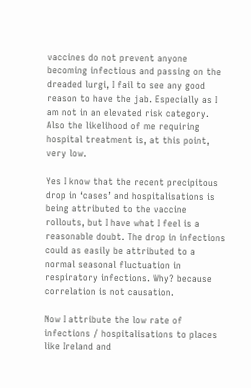vaccines do not prevent anyone becoming infectious and passing on the dreaded lurgi, I fail to see any good reason to have the jab. Especially as I am not in an elevated risk category. Also the likelihood of me requiring hospital treatment is, at this point, very low.

Yes I know that the recent precipitous drop in ‘cases’ and hospitalisations is being attributed to the vaccine rollouts, but I have what I feel is a reasonable doubt. The drop in infections could as easily be attributed to a normal seasonal fluctuation in respiratory infections. Why? because correlation is not causation.

Now I attribute the low rate of infections / hospitalisations to places like Ireland and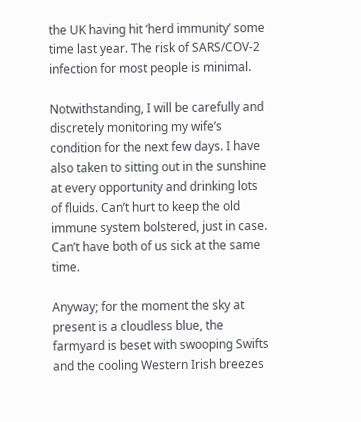the UK having hit ‘herd immunity’ some time last year. The risk of SARS/COV-2 infection for most people is minimal.

Notwithstanding, I will be carefully and discretely monitoring my wife’s condition for the next few days. I have also taken to sitting out in the sunshine at every opportunity and drinking lots of fluids. Can’t hurt to keep the old immune system bolstered, just in case. Can’t have both of us sick at the same time.

Anyway; for the moment the sky at present is a cloudless blue, the farmyard is beset with swooping Swifts and the cooling Western Irish breezes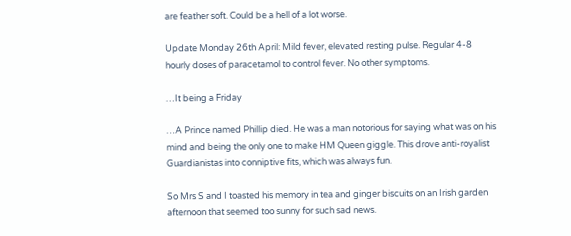are feather soft. Could be a hell of a lot worse.

Update Monday 26th April: Mild fever, elevated resting pulse. Regular 4-8 hourly doses of paracetamol to control fever. No other symptoms.

…It being a Friday

…A Prince named Phillip died. He was a man notorious for saying what was on his mind and being the only one to make HM Queen giggle. This drove anti-royalist Guardianistas into conniptive fits, which was always fun.

So Mrs S and I toasted his memory in tea and ginger biscuits on an Irish garden afternoon that seemed too sunny for such sad news.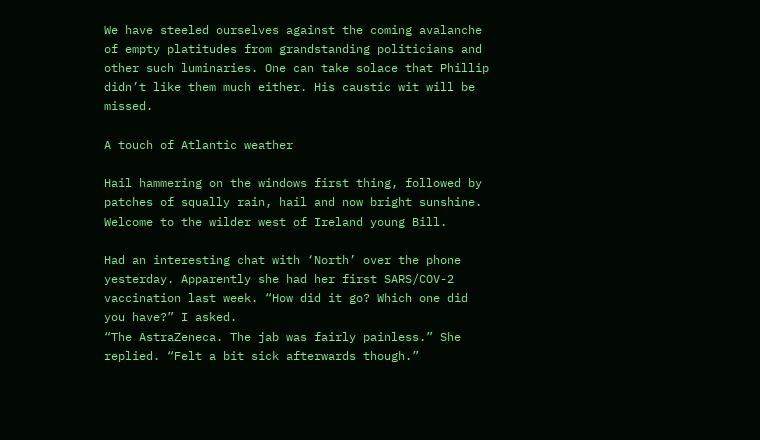We have steeled ourselves against the coming avalanche of empty platitudes from grandstanding politicians and other such luminaries. One can take solace that Phillip didn’t like them much either. His caustic wit will be missed.

A touch of Atlantic weather

Hail hammering on the windows first thing, followed by patches of squally rain, hail and now bright sunshine. Welcome to the wilder west of Ireland young Bill.

Had an interesting chat with ‘North’ over the phone yesterday. Apparently she had her first SARS/COV-2 vaccination last week. “How did it go? Which one did you have?” I asked.
“The AstraZeneca. The jab was fairly painless.” She replied. “Felt a bit sick afterwards though.”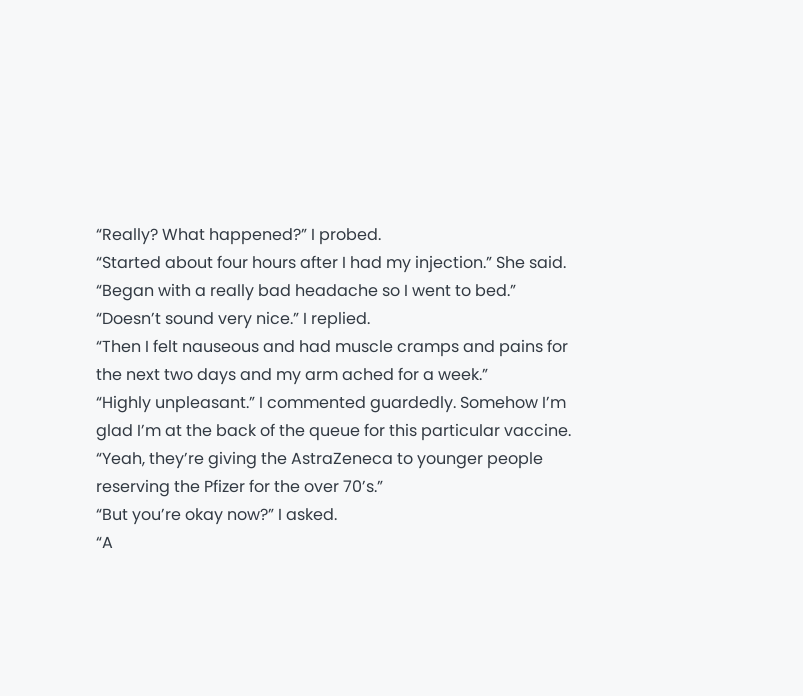“Really? What happened?” I probed.
“Started about four hours after I had my injection.” She said. “Began with a really bad headache so I went to bed.”
“Doesn’t sound very nice.” I replied.
“Then I felt nauseous and had muscle cramps and pains for the next two days and my arm ached for a week.”
“Highly unpleasant.” I commented guardedly. Somehow I’m glad I’m at the back of the queue for this particular vaccine.
“Yeah, they’re giving the AstraZeneca to younger people reserving the Pfizer for the over 70’s.”
“But you’re okay now?” I asked.
“A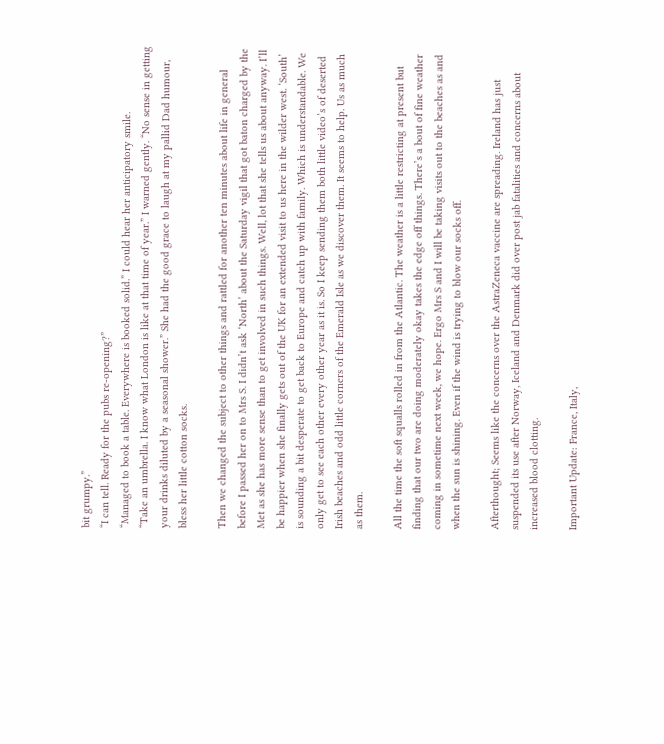bit grumpy.”
“I can tell. Ready for the pubs re-opening?”
“Managed to book a table. Everywhere is booked solid.” I could hear her anticipatory smile.
“Take an umbrella. I know what London is like at that time of year.” I warned gently. “No sense in getting your drinks diluted by a seasonal shower.” She had the good grace to laugh at my pallid Dad humour, bless her little cotton socks.

Then we changed the subject to other things and rattled for another ten minutes about life in general before I passed her on to Mrs S. I didn’t ask ‘North’ about the Saturday vigil that got baton charged by the Met as she has more sense than to get involved in such things. Well, lot that she tells us about anyway. I’ll be happier when she finally gets out of the UK for an extended visit to us here in the wilder west. ‘South’ is sounding a bit desperate to get back to Europe and catch up with family. Which is understandable. We only get to see each other every other year as it is. So I keep sending them both little video’s of deserted Irish beaches and odd little corners of the Emerald Isle as we discover them. It seems to help. Us as much as them.

All the time the soft squalls rolled in from the Atlantic. The weather is a little restricting at present but finding that our two are doing moderately okay takes the edge off things. There’s a bout of fine weather coming in sometime next week, we hope. Ergo Mrs S and I will be taking visits out to the beaches as and when the sun is shining. Even if the wind is trying to blow our socks off.

Afterthought; Seems like the concerns over the AstraZeneca vaccine are spreading. Ireland has just suspended its use after Norway, Iceland and Denmark did over post jab fatalities and concerns about increased blood clotting.

Important Update: France, Italy,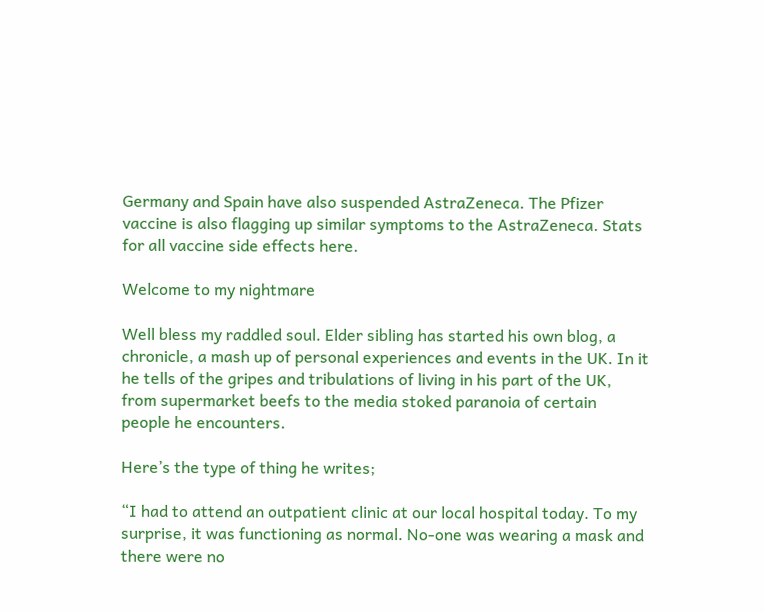Germany and Spain have also suspended AstraZeneca. The Pfizer vaccine is also flagging up similar symptoms to the AstraZeneca. Stats for all vaccine side effects here.

Welcome to my nightmare

Well bless my raddled soul. Elder sibling has started his own blog, a chronicle, a mash up of personal experiences and events in the UK. In it he tells of the gripes and tribulations of living in his part of the UK, from supermarket beefs to the media stoked paranoia of certain people he encounters.

Here’s the type of thing he writes;

“I had to attend an outpatient clinic at our local hospital today. To my surprise, it was functioning as normal. No-one was wearing a mask and there were no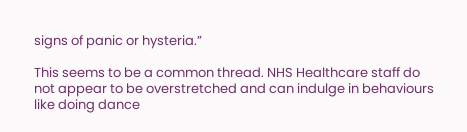signs of panic or hysteria.”

This seems to be a common thread. NHS Healthcare staff do not appear to be overstretched and can indulge in behaviours like doing dance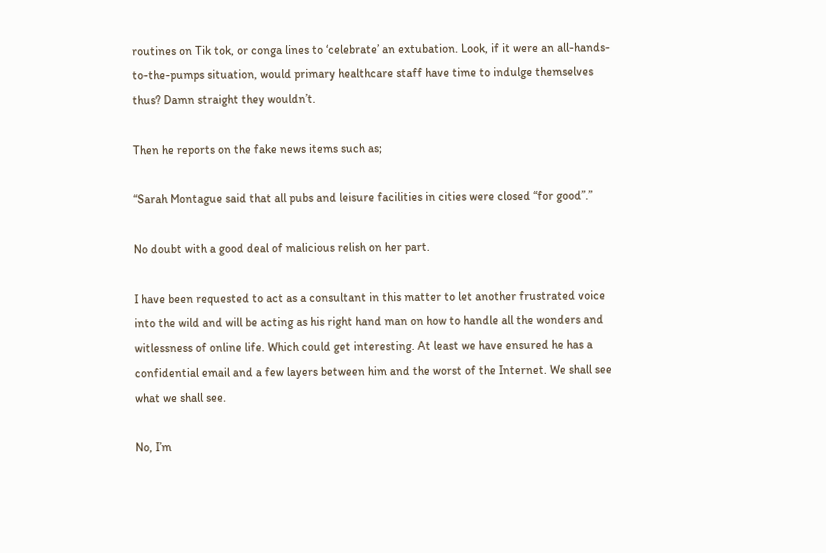routines on Tik tok, or conga lines to ‘celebrate’ an extubation. Look, if it were an all-hands-to-the-pumps situation, would primary healthcare staff have time to indulge themselves thus? Damn straight they wouldn’t.

Then he reports on the fake news items such as;

“Sarah Montague said that all pubs and leisure facilities in cities were closed “for good”.”

No doubt with a good deal of malicious relish on her part.

I have been requested to act as a consultant in this matter to let another frustrated voice into the wild and will be acting as his right hand man on how to handle all the wonders and witlessness of online life. Which could get interesting. At least we have ensured he has a confidential email and a few layers between him and the worst of the Internet. We shall see what we shall see.

No, I’m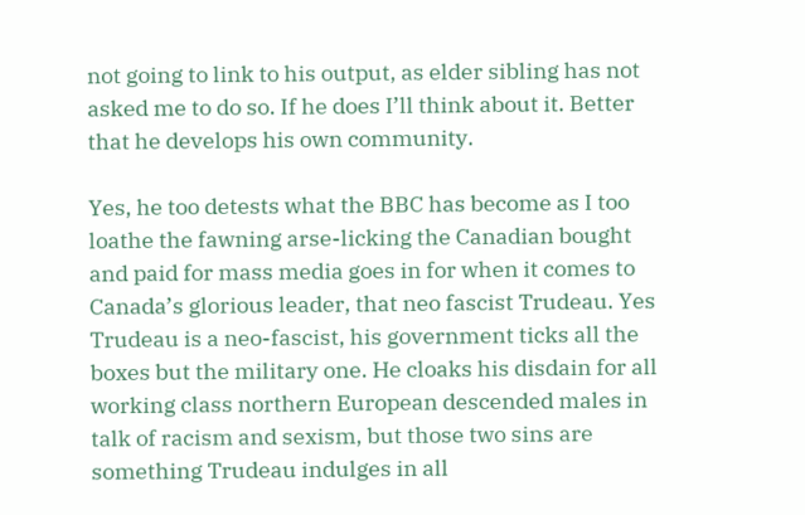not going to link to his output, as elder sibling has not asked me to do so. If he does I’ll think about it. Better that he develops his own community.

Yes, he too detests what the BBC has become as I too loathe the fawning arse-licking the Canadian bought and paid for mass media goes in for when it comes to Canada’s glorious leader, that neo fascist Trudeau. Yes Trudeau is a neo-fascist, his government ticks all the boxes but the military one. He cloaks his disdain for all working class northern European descended males in talk of racism and sexism, but those two sins are something Trudeau indulges in all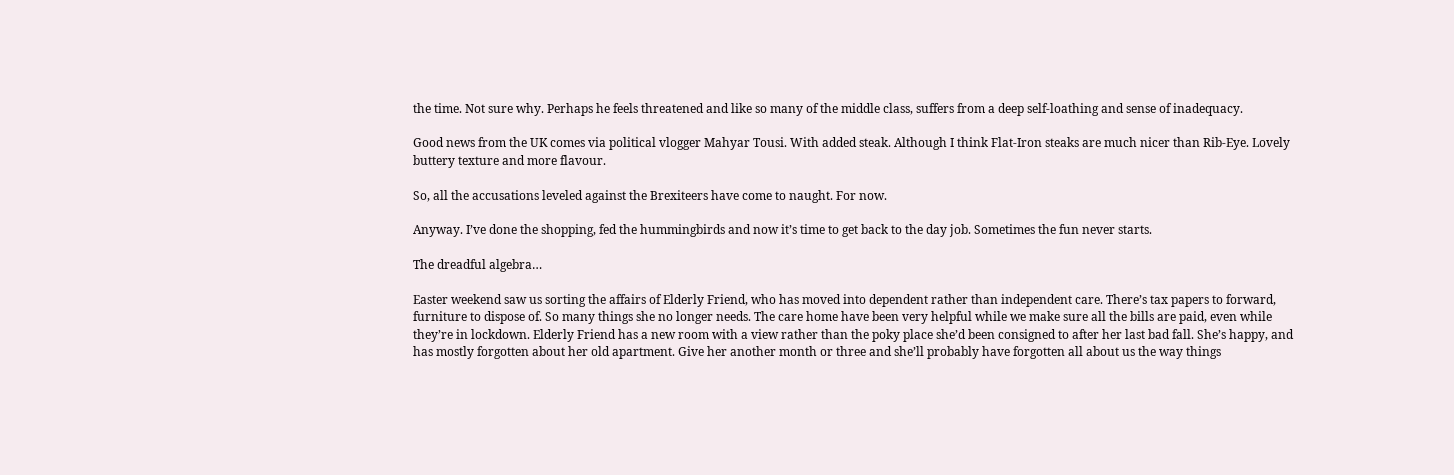the time. Not sure why. Perhaps he feels threatened and like so many of the middle class, suffers from a deep self-loathing and sense of inadequacy.

Good news from the UK comes via political vlogger Mahyar Tousi. With added steak. Although I think Flat-Iron steaks are much nicer than Rib-Eye. Lovely buttery texture and more flavour.

So, all the accusations leveled against the Brexiteers have come to naught. For now.

Anyway. I’ve done the shopping, fed the hummingbirds and now it’s time to get back to the day job. Sometimes the fun never starts.

The dreadful algebra…

Easter weekend saw us sorting the affairs of Elderly Friend, who has moved into dependent rather than independent care. There’s tax papers to forward, furniture to dispose of. So many things she no longer needs. The care home have been very helpful while we make sure all the bills are paid, even while they’re in lockdown. Elderly Friend has a new room with a view rather than the poky place she’d been consigned to after her last bad fall. She’s happy, and has mostly forgotten about her old apartment. Give her another month or three and she’ll probably have forgotten all about us the way things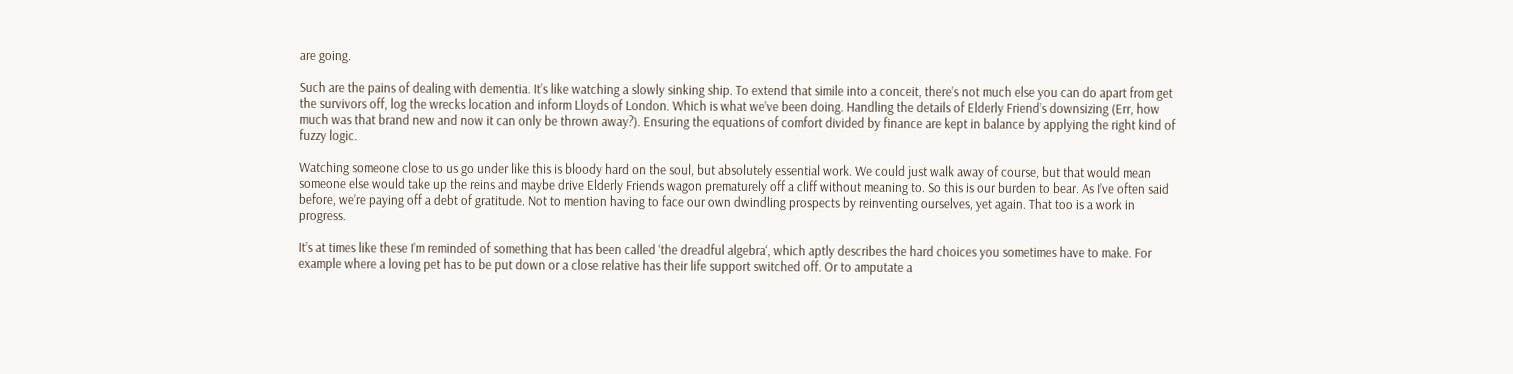are going.

Such are the pains of dealing with dementia. It’s like watching a slowly sinking ship. To extend that simile into a conceit, there’s not much else you can do apart from get the survivors off, log the wrecks location and inform Lloyds of London. Which is what we’ve been doing. Handling the details of Elderly Friend’s downsizing (Err, how much was that brand new and now it can only be thrown away?). Ensuring the equations of comfort divided by finance are kept in balance by applying the right kind of fuzzy logic.

Watching someone close to us go under like this is bloody hard on the soul, but absolutely essential work. We could just walk away of course, but that would mean someone else would take up the reins and maybe drive Elderly Friends wagon prematurely off a cliff without meaning to. So this is our burden to bear. As I’ve often said before, we’re paying off a debt of gratitude. Not to mention having to face our own dwindling prospects by reinventing ourselves, yet again. That too is a work in progress.

It’s at times like these I’m reminded of something that has been called ‘the dreadful algebra‘, which aptly describes the hard choices you sometimes have to make. For example where a loving pet has to be put down or a close relative has their life support switched off. Or to amputate a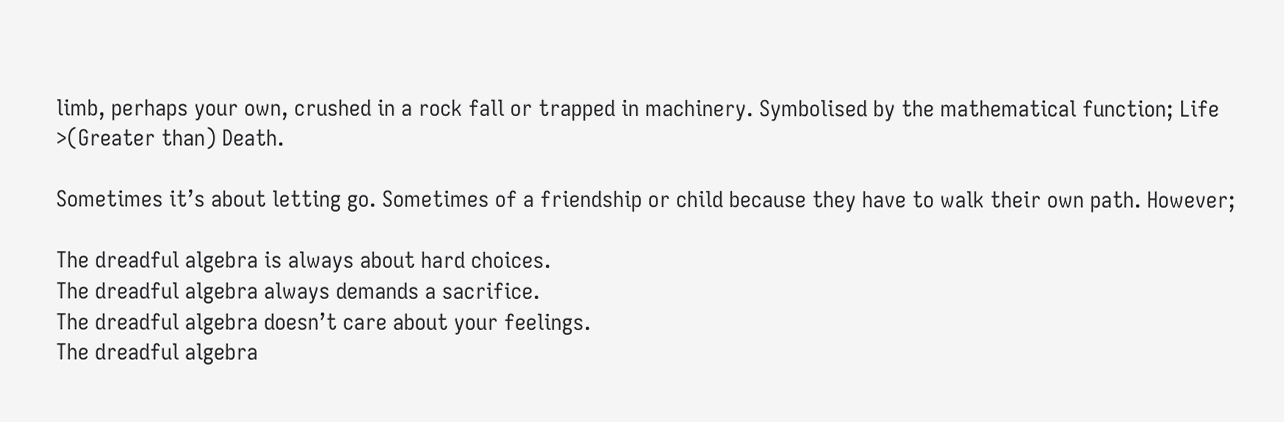limb, perhaps your own, crushed in a rock fall or trapped in machinery. Symbolised by the mathematical function; Life >(Greater than) Death.

Sometimes it’s about letting go. Sometimes of a friendship or child because they have to walk their own path. However;

The dreadful algebra is always about hard choices.
The dreadful algebra always demands a sacrifice.
The dreadful algebra doesn’t care about your feelings.
The dreadful algebra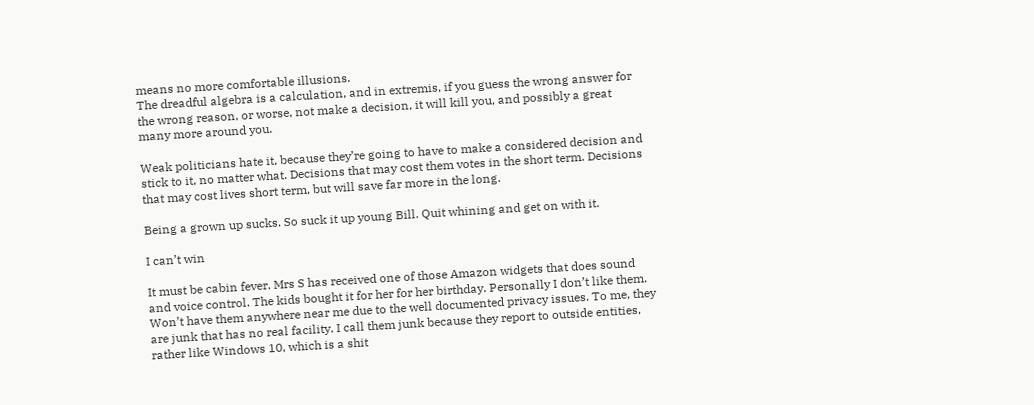means no more comfortable illusions.
The dreadful algebra is a calculation, and in extremis, if you guess the wrong answer for the wrong reason, or worse, not make a decision, it will kill you, and possibly a great many more around you.

Weak politicians hate it, because they’re going to have to make a considered decision and stick to it, no matter what. Decisions that may cost them votes in the short term. Decisions that may cost lives short term, but will save far more in the long.

Being a grown up sucks. So suck it up young Bill. Quit whining and get on with it.

I can’t win

It must be cabin fever. Mrs S has received one of those Amazon widgets that does sound and voice control. The kids bought it for her for her birthday. Personally I don’t like them. Won’t have them anywhere near me due to the well documented privacy issues. To me, they are junk that has no real facility. I call them junk because they report to outside entities, rather like Windows 10, which is a shit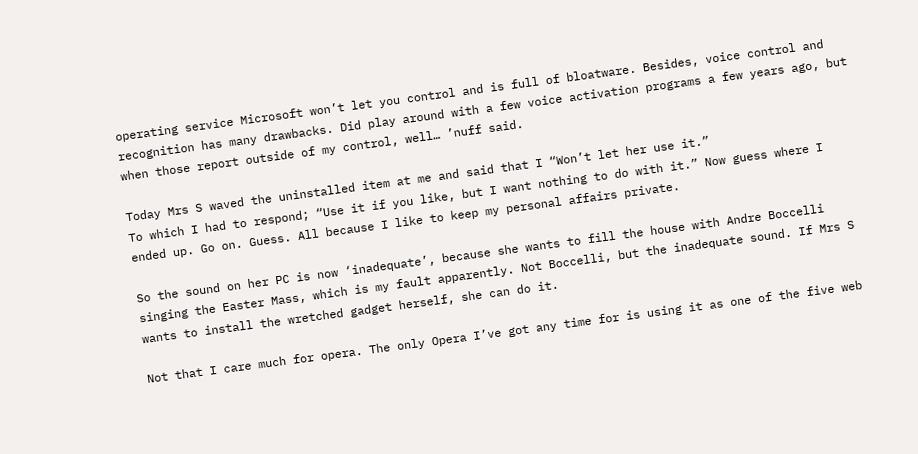operating service Microsoft won’t let you control and is full of bloatware. Besides, voice control and recognition has many drawbacks. Did play around with a few voice activation programs a few years ago, but when those report outside of my control, well… ’nuff said.

Today Mrs S waved the uninstalled item at me and said that I “Won’t let her use it.”
To which I had to respond; “Use it if you like, but I want nothing to do with it.” Now guess where I ended up. Go on. Guess. All because I like to keep my personal affairs private.

So the sound on her PC is now ‘inadequate’, because she wants to fill the house with Andre Boccelli singing the Easter Mass, which is my fault apparently. Not Boccelli, but the inadequate sound. If Mrs S wants to install the wretched gadget herself, she can do it.

Not that I care much for opera. The only Opera I’ve got any time for is using it as one of the five web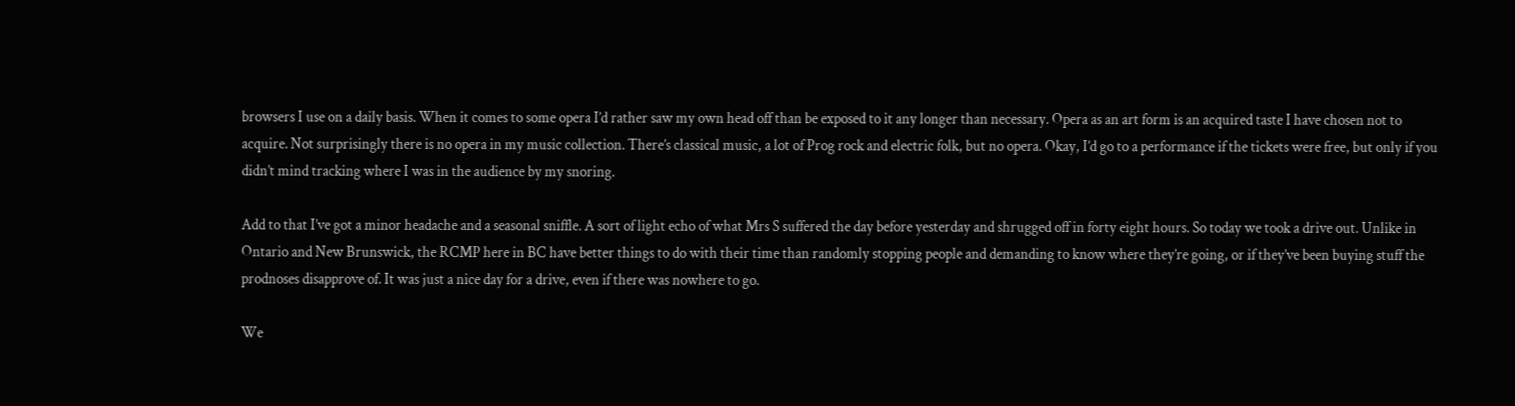browsers I use on a daily basis. When it comes to some opera I’d rather saw my own head off than be exposed to it any longer than necessary. Opera as an art form is an acquired taste I have chosen not to acquire. Not surprisingly there is no opera in my music collection. There’s classical music, a lot of Prog rock and electric folk, but no opera. Okay, I’d go to a performance if the tickets were free, but only if you didn’t mind tracking where I was in the audience by my snoring.

Add to that I’ve got a minor headache and a seasonal sniffle. A sort of light echo of what Mrs S suffered the day before yesterday and shrugged off in forty eight hours. So today we took a drive out. Unlike in Ontario and New Brunswick, the RCMP here in BC have better things to do with their time than randomly stopping people and demanding to know where they’re going, or if they’ve been buying stuff the prodnoses disapprove of. It was just a nice day for a drive, even if there was nowhere to go.

We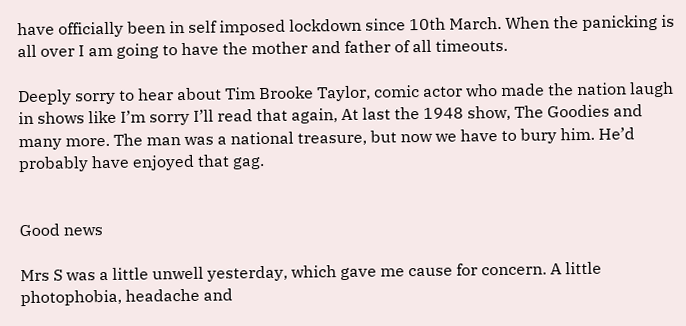have officially been in self imposed lockdown since 10th March. When the panicking is all over I am going to have the mother and father of all timeouts.

Deeply sorry to hear about Tim Brooke Taylor, comic actor who made the nation laugh in shows like I’m sorry I’ll read that again, At last the 1948 show, The Goodies and many more. The man was a national treasure, but now we have to bury him. He’d probably have enjoyed that gag.


Good news

Mrs S was a little unwell yesterday, which gave me cause for concern. A little photophobia, headache and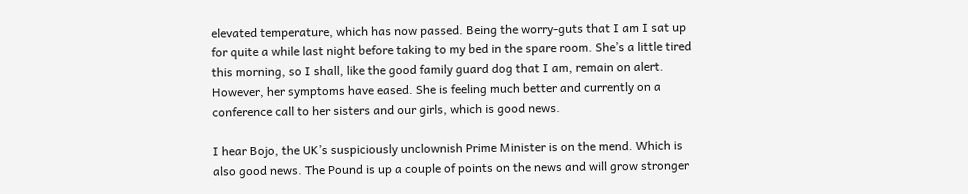elevated temperature, which has now passed. Being the worry-guts that I am I sat up for quite a while last night before taking to my bed in the spare room. She’s a little tired this morning, so I shall, like the good family guard dog that I am, remain on alert. However, her symptoms have eased. She is feeling much better and currently on a conference call to her sisters and our girls, which is good news.

I hear Bojo, the UK’s suspiciously unclownish Prime Minister is on the mend. Which is also good news. The Pound is up a couple of points on the news and will grow stronger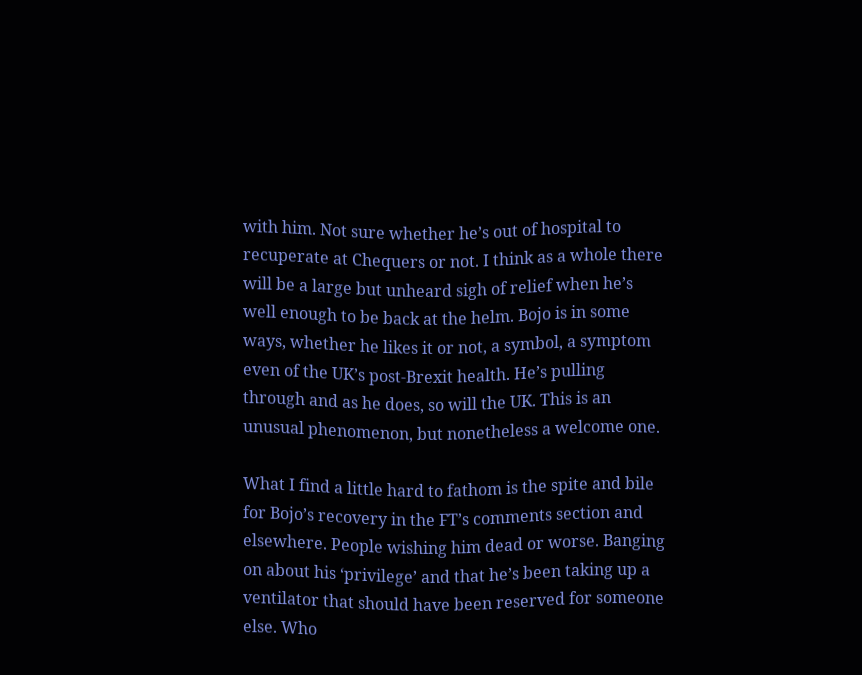with him. Not sure whether he’s out of hospital to recuperate at Chequers or not. I think as a whole there will be a large but unheard sigh of relief when he’s well enough to be back at the helm. Bojo is in some ways, whether he likes it or not, a symbol, a symptom even of the UK’s post-Brexit health. He’s pulling through and as he does, so will the UK. This is an unusual phenomenon, but nonetheless a welcome one.

What I find a little hard to fathom is the spite and bile for Bojo’s recovery in the FT’s comments section and elsewhere. People wishing him dead or worse. Banging on about his ‘privilege’ and that he’s been taking up a ventilator that should have been reserved for someone else. Who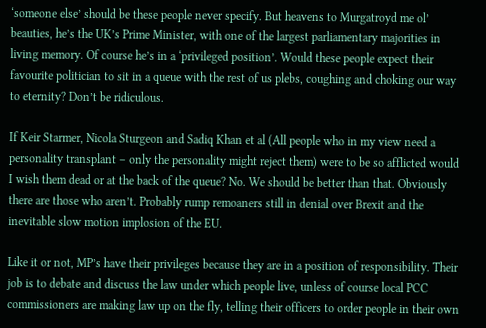‘someone else’ should be these people never specify. But heavens to Murgatroyd me ol’ beauties, he’s the UK’s Prime Minister, with one of the largest parliamentary majorities in living memory. Of course he’s in a ‘privileged position’. Would these people expect their favourite politician to sit in a queue with the rest of us plebs, coughing and choking our way to eternity? Don’t be ridiculous.

If Keir Starmer, Nicola Sturgeon and Sadiq Khan et al (All people who in my view need a personality transplant – only the personality might reject them) were to be so afflicted would I wish them dead or at the back of the queue? No. We should be better than that. Obviously there are those who aren’t. Probably rump remoaners still in denial over Brexit and the inevitable slow motion implosion of the EU.

Like it or not, MP’s have their privileges because they are in a position of responsibility. Their job is to debate and discuss the law under which people live, unless of course local PCC commissioners are making law up on the fly, telling their officers to order people in their own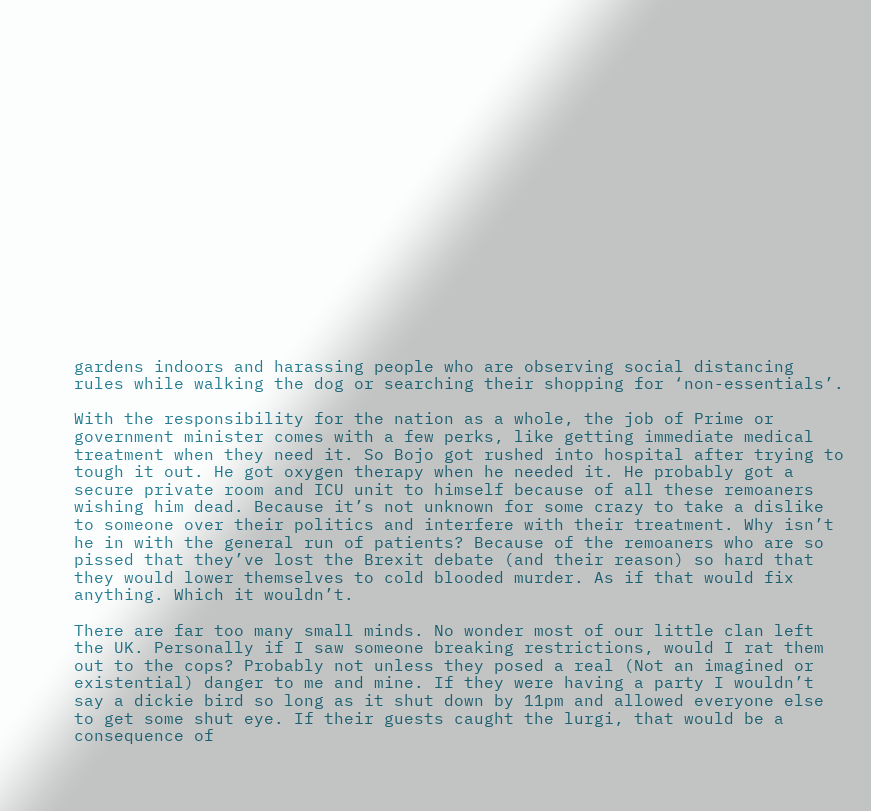gardens indoors and harassing people who are observing social distancing rules while walking the dog or searching their shopping for ‘non-essentials’.

With the responsibility for the nation as a whole, the job of Prime or government minister comes with a few perks, like getting immediate medical treatment when they need it. So Bojo got rushed into hospital after trying to tough it out. He got oxygen therapy when he needed it. He probably got a secure private room and ICU unit to himself because of all these remoaners wishing him dead. Because it’s not unknown for some crazy to take a dislike to someone over their politics and interfere with their treatment. Why isn’t he in with the general run of patients? Because of the remoaners who are so pissed that they’ve lost the Brexit debate (and their reason) so hard that they would lower themselves to cold blooded murder. As if that would fix anything. Which it wouldn’t.

There are far too many small minds. No wonder most of our little clan left the UK. Personally if I saw someone breaking restrictions, would I rat them out to the cops? Probably not unless they posed a real (Not an imagined or existential) danger to me and mine. If they were having a party I wouldn’t say a dickie bird so long as it shut down by 11pm and allowed everyone else to get some shut eye. If their guests caught the lurgi, that would be a consequence of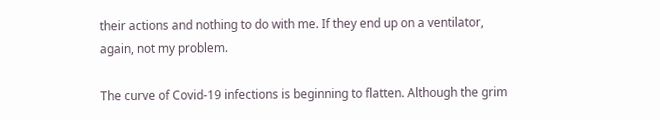their actions and nothing to do with me. If they end up on a ventilator, again, not my problem.

The curve of Covid-19 infections is beginning to flatten. Although the grim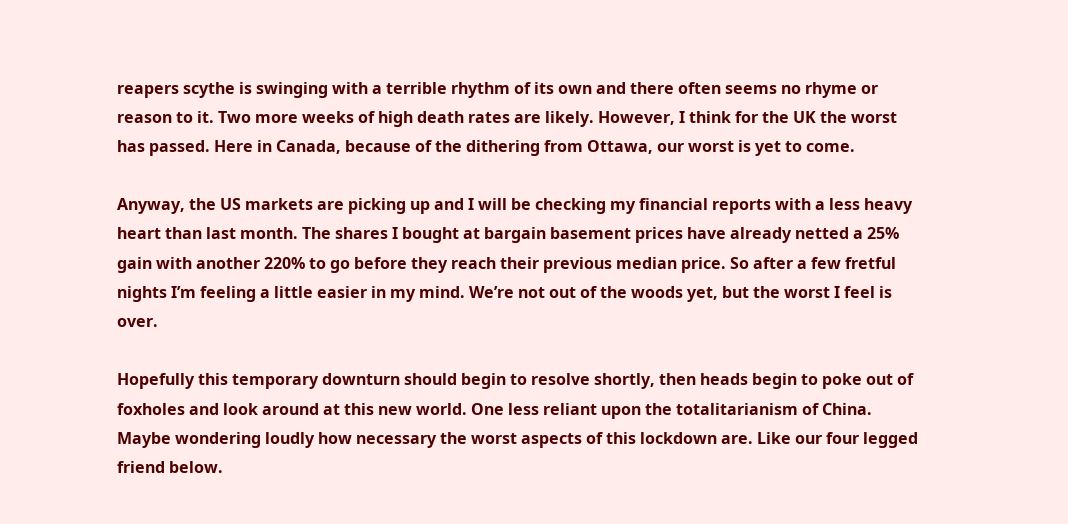reapers scythe is swinging with a terrible rhythm of its own and there often seems no rhyme or reason to it. Two more weeks of high death rates are likely. However, I think for the UK the worst has passed. Here in Canada, because of the dithering from Ottawa, our worst is yet to come.

Anyway, the US markets are picking up and I will be checking my financial reports with a less heavy heart than last month. The shares I bought at bargain basement prices have already netted a 25% gain with another 220% to go before they reach their previous median price. So after a few fretful nights I’m feeling a little easier in my mind. We’re not out of the woods yet, but the worst I feel is over.

Hopefully this temporary downturn should begin to resolve shortly, then heads begin to poke out of foxholes and look around at this new world. One less reliant upon the totalitarianism of China. Maybe wondering loudly how necessary the worst aspects of this lockdown are. Like our four legged friend below.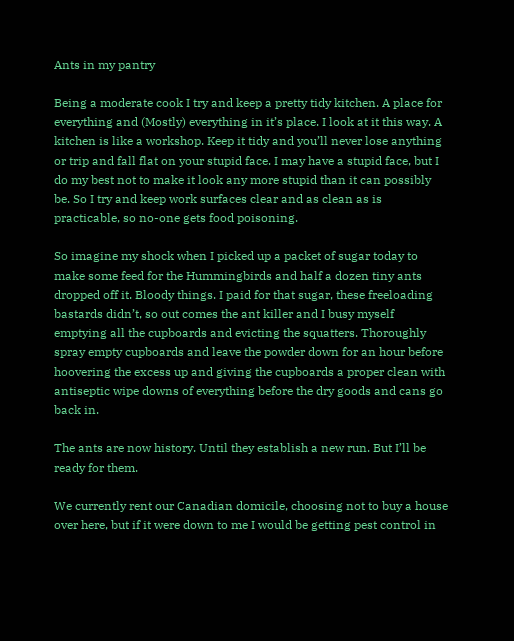Ants in my pantry

Being a moderate cook I try and keep a pretty tidy kitchen. A place for everything and (Mostly) everything in it’s place. I look at it this way. A kitchen is like a workshop. Keep it tidy and you’ll never lose anything or trip and fall flat on your stupid face. I may have a stupid face, but I do my best not to make it look any more stupid than it can possibly be. So I try and keep work surfaces clear and as clean as is practicable, so no-one gets food poisoning.

So imagine my shock when I picked up a packet of sugar today to make some feed for the Hummingbirds and half a dozen tiny ants dropped off it. Bloody things. I paid for that sugar, these freeloading bastards didn’t, so out comes the ant killer and I busy myself emptying all the cupboards and evicting the squatters. Thoroughly spray empty cupboards and leave the powder down for an hour before hoovering the excess up and giving the cupboards a proper clean with antiseptic wipe downs of everything before the dry goods and cans go back in.

The ants are now history. Until they establish a new run. But I’ll be ready for them.

We currently rent our Canadian domicile, choosing not to buy a house over here, but if it were down to me I would be getting pest control in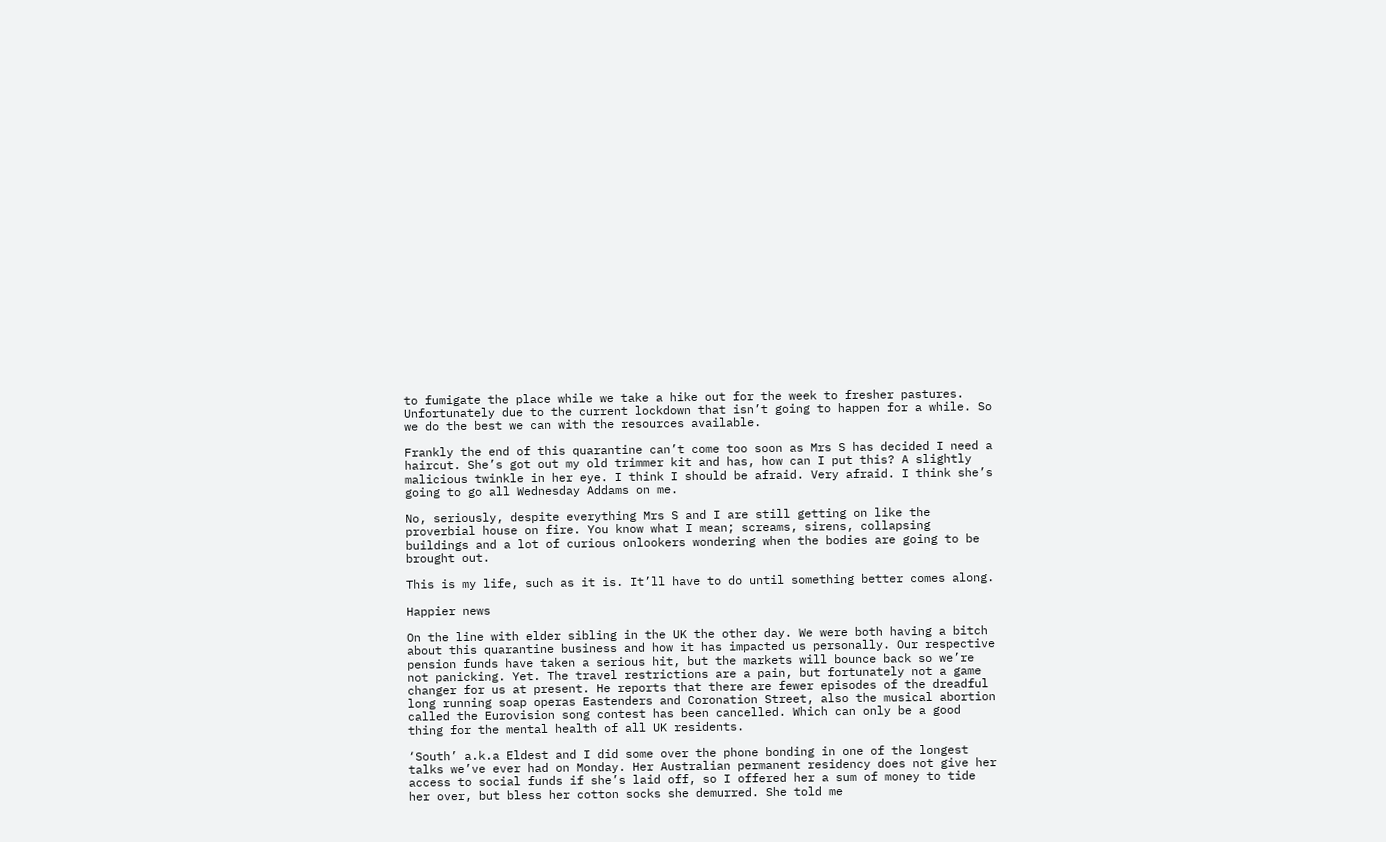to fumigate the place while we take a hike out for the week to fresher pastures. Unfortunately due to the current lockdown that isn’t going to happen for a while. So we do the best we can with the resources available.

Frankly the end of this quarantine can’t come too soon as Mrs S has decided I need a haircut. She’s got out my old trimmer kit and has, how can I put this? A slightly malicious twinkle in her eye. I think I should be afraid. Very afraid. I think she’s going to go all Wednesday Addams on me.

No, seriously, despite everything Mrs S and I are still getting on like the proverbial house on fire. You know what I mean; screams, sirens, collapsing buildings and a lot of curious onlookers wondering when the bodies are going to be brought out.

This is my life, such as it is. It’ll have to do until something better comes along.

Happier news

On the line with elder sibling in the UK the other day. We were both having a bitch about this quarantine business and how it has impacted us personally. Our respective pension funds have taken a serious hit, but the markets will bounce back so we’re not panicking. Yet. The travel restrictions are a pain, but fortunately not a game changer for us at present. He reports that there are fewer episodes of the dreadful long running soap operas Eastenders and Coronation Street, also the musical abortion called the Eurovision song contest has been cancelled. Which can only be a good thing for the mental health of all UK residents.

‘South’ a.k.a Eldest and I did some over the phone bonding in one of the longest talks we’ve ever had on Monday. Her Australian permanent residency does not give her access to social funds if she’s laid off, so I offered her a sum of money to tide her over, but bless her cotton socks she demurred. She told me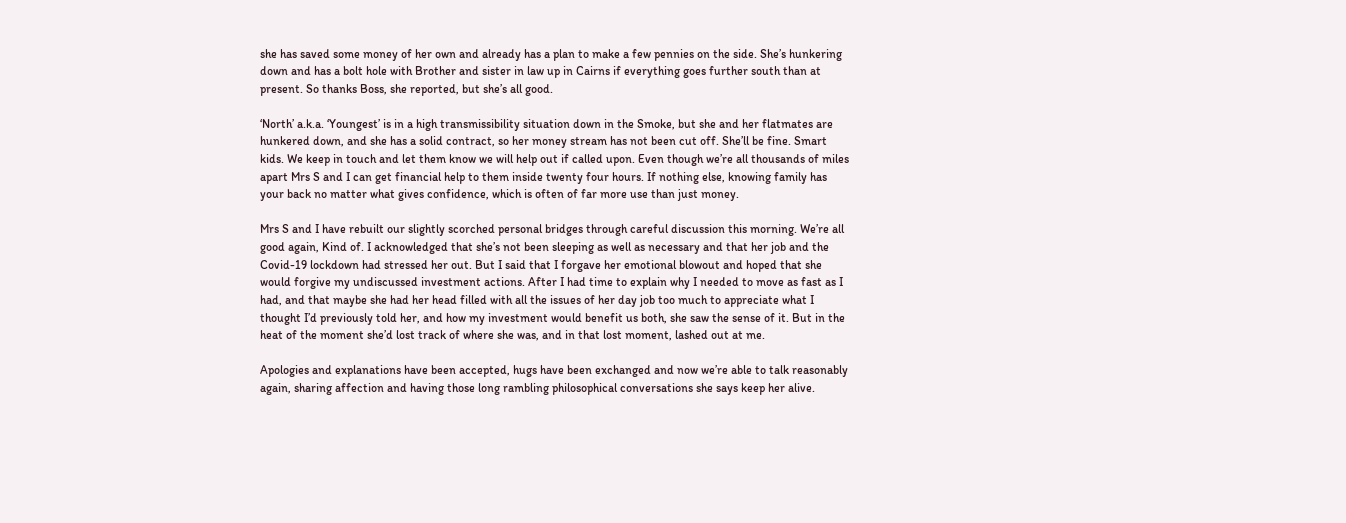she has saved some money of her own and already has a plan to make a few pennies on the side. She’s hunkering down and has a bolt hole with Brother and sister in law up in Cairns if everything goes further south than at present. So thanks Boss, she reported, but she’s all good.

‘North’ a.k.a. ‘Youngest’ is in a high transmissibility situation down in the Smoke, but she and her flatmates are hunkered down, and she has a solid contract, so her money stream has not been cut off. She’ll be fine. Smart kids. We keep in touch and let them know we will help out if called upon. Even though we’re all thousands of miles apart Mrs S and I can get financial help to them inside twenty four hours. If nothing else, knowing family has your back no matter what gives confidence, which is often of far more use than just money.

Mrs S and I have rebuilt our slightly scorched personal bridges through careful discussion this morning. We’re all good again, Kind of. I acknowledged that she’s not been sleeping as well as necessary and that her job and the Covid-19 lockdown had stressed her out. But I said that I forgave her emotional blowout and hoped that she would forgive my undiscussed investment actions. After I had time to explain why I needed to move as fast as I had, and that maybe she had her head filled with all the issues of her day job too much to appreciate what I thought I’d previously told her, and how my investment would benefit us both, she saw the sense of it. But in the heat of the moment she’d lost track of where she was, and in that lost moment, lashed out at me.

Apologies and explanations have been accepted, hugs have been exchanged and now we’re able to talk reasonably again, sharing affection and having those long rambling philosophical conversations she says keep her alive.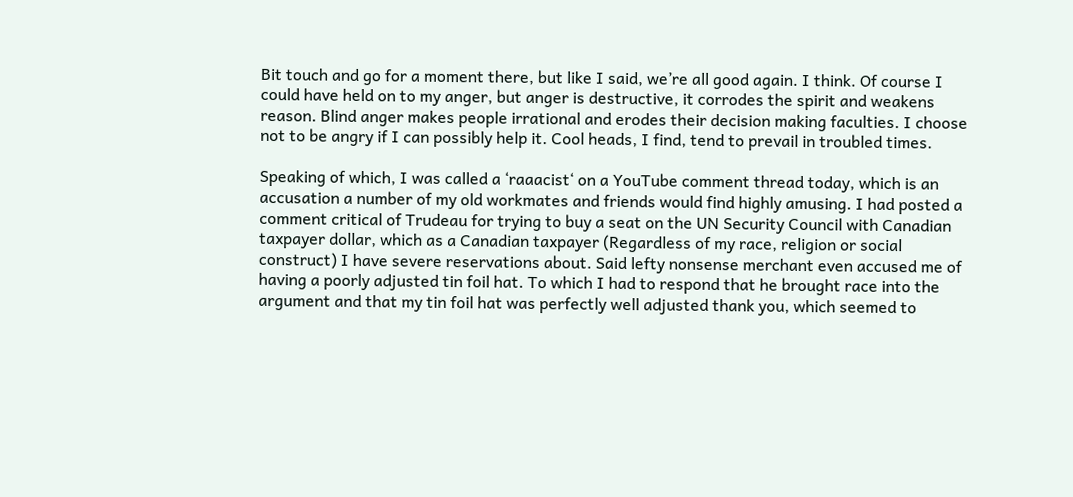Bit touch and go for a moment there, but like I said, we’re all good again. I think. Of course I could have held on to my anger, but anger is destructive, it corrodes the spirit and weakens reason. Blind anger makes people irrational and erodes their decision making faculties. I choose not to be angry if I can possibly help it. Cool heads, I find, tend to prevail in troubled times.

Speaking of which, I was called a ‘raaacist‘ on a YouTube comment thread today, which is an accusation a number of my old workmates and friends would find highly amusing. I had posted a comment critical of Trudeau for trying to buy a seat on the UN Security Council with Canadian taxpayer dollar, which as a Canadian taxpayer (Regardless of my race, religion or social construct) I have severe reservations about. Said lefty nonsense merchant even accused me of having a poorly adjusted tin foil hat. To which I had to respond that he brought race into the argument and that my tin foil hat was perfectly well adjusted thank you, which seemed to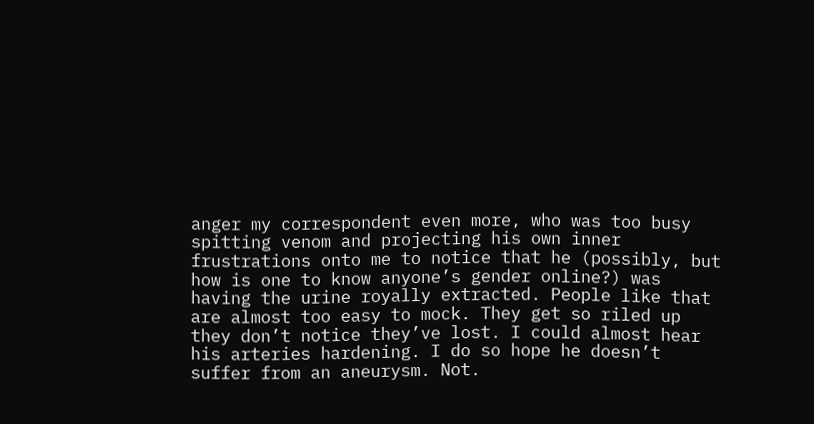anger my correspondent even more, who was too busy spitting venom and projecting his own inner frustrations onto me to notice that he (possibly, but how is one to know anyone’s gender online?) was having the urine royally extracted. People like that are almost too easy to mock. They get so riled up they don’t notice they’ve lost. I could almost hear his arteries hardening. I do so hope he doesn’t suffer from an aneurysm. Not.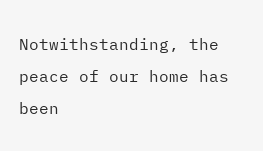Notwithstanding, the peace of our home has been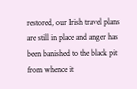restored, our Irish travel plans are still in place and anger has been banished to the black pit from whence it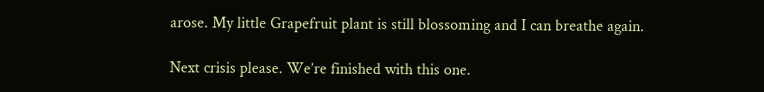arose. My little Grapefruit plant is still blossoming and I can breathe again.

Next crisis please. We’re finished with this one.